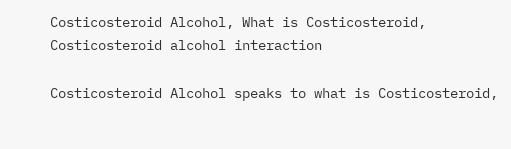Costicosteroid Alcohol, What is Costicosteroid, Costicosteroid alcohol interaction

Costicosteroid Alcohol speaks to what is Costicosteroid,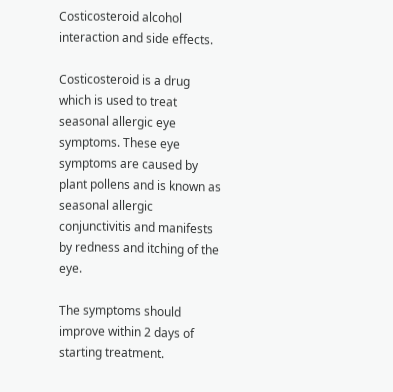Costicosteroid alcohol interaction and side effects.

Costicosteroid is a drug which is used to treat seasonal allergic eye symptoms. These eye symptoms are caused by plant pollens and is known as seasonal allergic conjunctivitis and manifests by redness and itching of the eye.

The symptoms should improve within 2 days of starting treatment.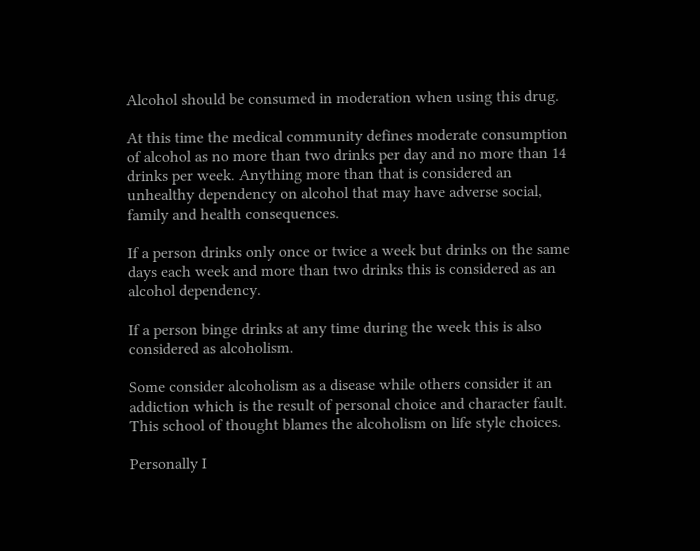Alcohol should be consumed in moderation when using this drug.

At this time the medical community defines moderate consumption of alcohol as no more than two drinks per day and no more than 14 drinks per week. Anything more than that is considered an unhealthy dependency on alcohol that may have adverse social, family and health consequences.

If a person drinks only once or twice a week but drinks on the same days each week and more than two drinks this is considered as an alcohol dependency.

If a person binge drinks at any time during the week this is also considered as alcoholism.

Some consider alcoholism as a disease while others consider it an addiction which is the result of personal choice and character fault. This school of thought blames the alcoholism on life style choices.

Personally I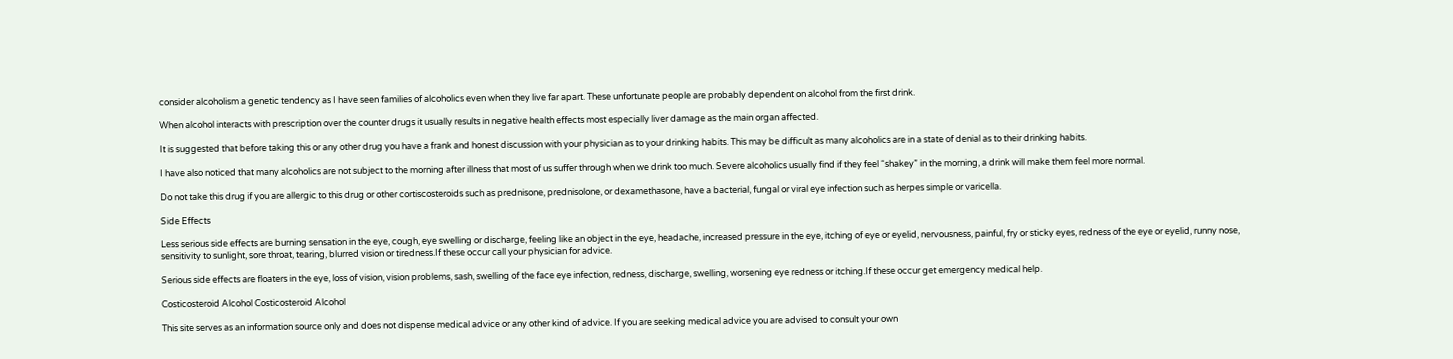consider alcoholism a genetic tendency as I have seen families of alcoholics even when they live far apart. These unfortunate people are probably dependent on alcohol from the first drink.

When alcohol interacts with prescription over the counter drugs it usually results in negative health effects most especially liver damage as the main organ affected.

It is suggested that before taking this or any other drug you have a frank and honest discussion with your physician as to your drinking habits. This may be difficult as many alcoholics are in a state of denial as to their drinking habits.

I have also noticed that many alcoholics are not subject to the morning after illness that most of us suffer through when we drink too much. Severe alcoholics usually find if they feel “shakey” in the morning, a drink will make them feel more normal.

Do not take this drug if you are allergic to this drug or other cortiscosteroids such as prednisone, prednisolone, or dexamethasone, have a bacterial, fungal or viral eye infection such as herpes simple or varicella.

Side Effects

Less serious side effects are burning sensation in the eye, cough, eye swelling or discharge, feeling like an object in the eye, headache, increased pressure in the eye, itching of eye or eyelid, nervousness, painful, fry or sticky eyes, redness of the eye or eyelid, runny nose, sensitivity to sunlight, sore throat, tearing, blurred vision or tiredness.If these occur call your physician for advice.

Serious side effects are floaters in the eye, loss of vision, vision problems, sash, swelling of the face eye infection, redness, discharge, swelling, worsening eye redness or itching.If these occur get emergency medical help.

Costicosteroid Alcohol Costicosteroid Alcohol

This site serves as an information source only and does not dispense medical advice or any other kind of advice. If you are seeking medical advice you are advised to consult your own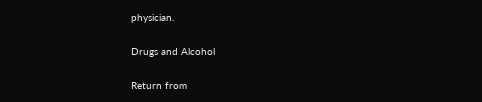physician.

Drugs and Alcohol

Return from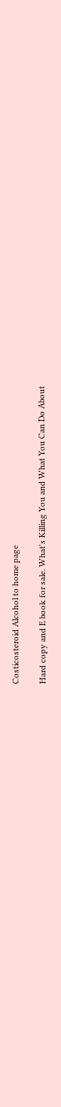Costicosteroid Alcohol to home page

Hard copy and E book for sale. What's Killing You and What You Can Do About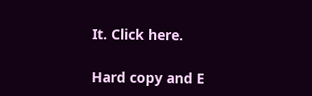It. Click here.

Hard copy and E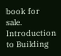book for sale. Introduction to Building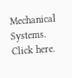Mechanical Systems. Click here.